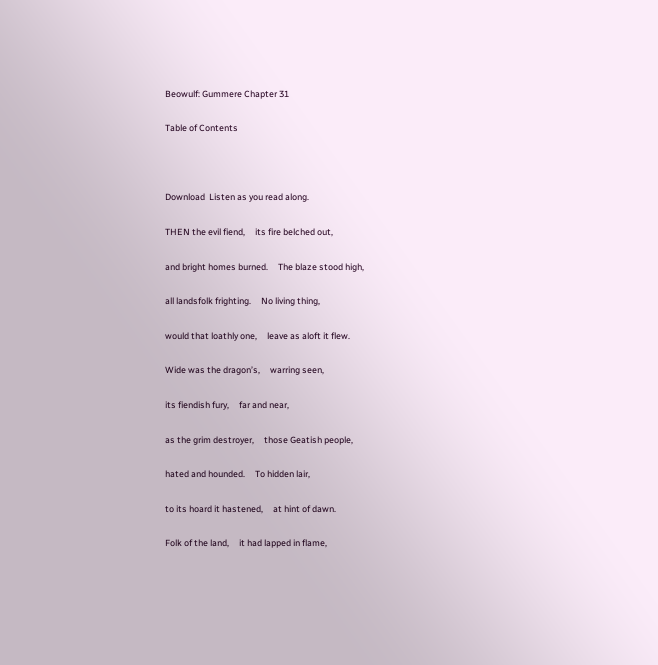Beowulf: Gummere Chapter 31

Table of Contents



Download  Listen as you read along.

THEN the evil fiend,     its fire belched out,

and bright homes burned.     The blaze stood high,

all landsfolk frighting.     No living thing,

would that loathly one,     leave as aloft it flew.

Wide was the dragon’s,     warring seen,

its fiendish fury,     far and near,

as the grim destroyer,     those Geatish people,

hated and hounded.     To hidden lair,

to its hoard it hastened,     at hint of dawn.

Folk of the land,     it had lapped in flame,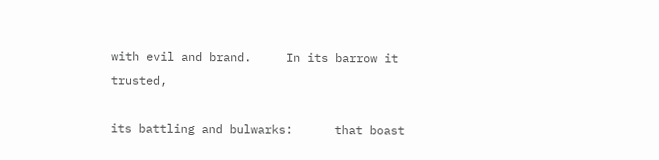with evil and brand.     In its barrow it trusted,

its battling and bulwarks:      that boast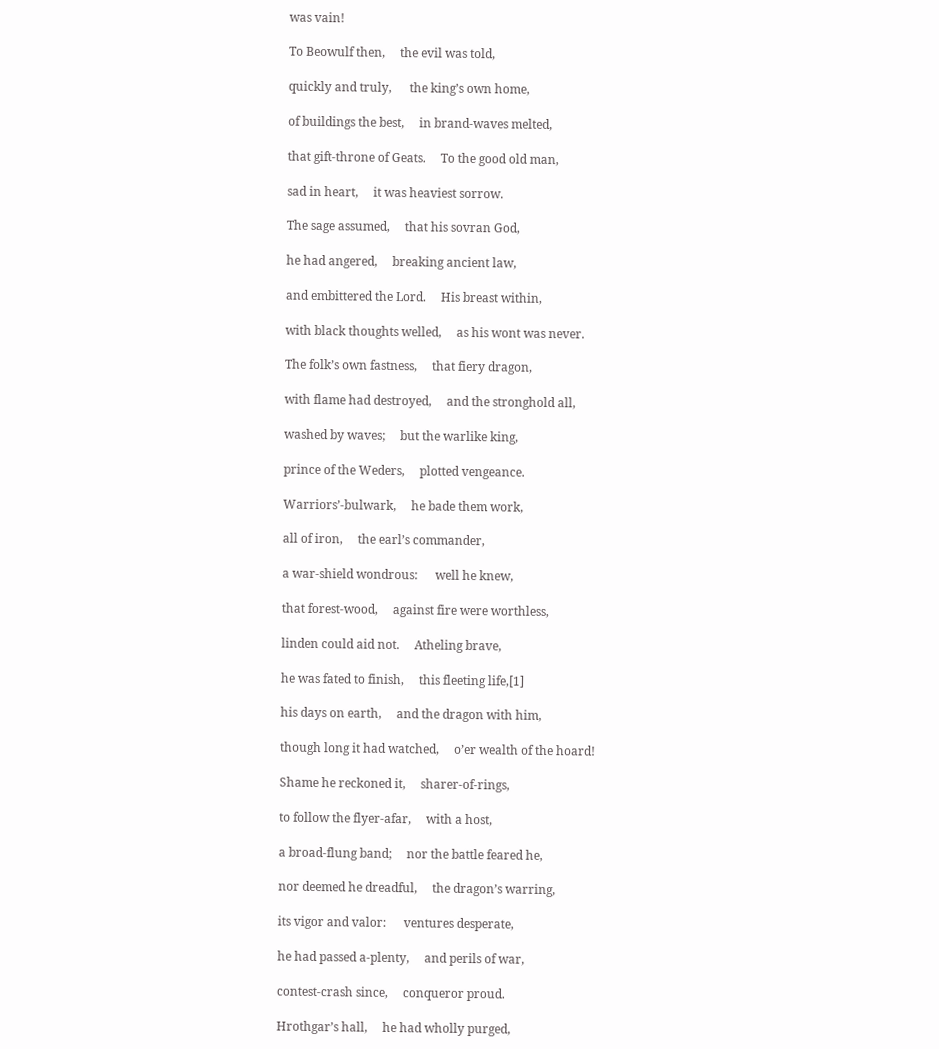was vain!

To Beowulf then,     the evil was told,

quickly and truly,      the king’s own home,

of buildings the best,     in brand-waves melted,

that gift-throne of Geats.     To the good old man,

sad in heart,     it was heaviest sorrow.

The sage assumed,     that his sovran God,

he had angered,     breaking ancient law,

and embittered the Lord.     His breast within,

with black thoughts welled,     as his wont was never.

The folk’s own fastness,     that fiery dragon,

with flame had destroyed,     and the stronghold all,

washed by waves;     but the warlike king,

prince of the Weders,     plotted vengeance.

Warriors’-bulwark,     he bade them work,

all of iron,     the earl’s commander,

a war-shield wondrous:      well he knew,

that forest-wood,     against fire were worthless,

linden could aid not.     Atheling brave,

he was fated to finish,     this fleeting life,[1]

his days on earth,     and the dragon with him,

though long it had watched,     o’er wealth of the hoard!

Shame he reckoned it,     sharer-of-rings,

to follow the flyer-afar,     with a host,

a broad-flung band;     nor the battle feared he,

nor deemed he dreadful,     the dragon’s warring,

its vigor and valor:      ventures desperate,

he had passed a-plenty,     and perils of war,

contest-crash since,     conqueror proud.

Hrothgar’s hall,     he had wholly purged,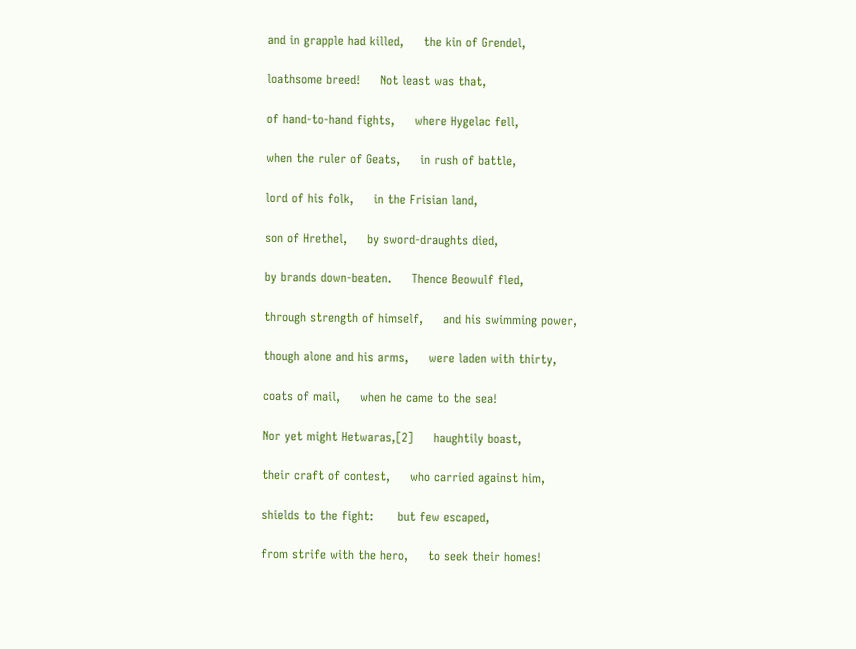and in grapple had killed,     the kin of Grendel,

loathsome breed!     Not least was that,

of hand-to-hand fights,     where Hygelac fell,

when the ruler of Geats,     in rush of battle,

lord of his folk,     in the Frisian land,

son of Hrethel,     by sword-draughts died,

by brands down-beaten.     Thence Beowulf fled,

through strength of himself,     and his swimming power,

though alone and his arms,     were laden with thirty,

coats of mail,     when he came to the sea!

Nor yet might Hetwaras,[2]     haughtily boast,

their craft of contest,     who carried against him,

shields to the fight:      but few escaped,

from strife with the hero,     to seek their homes!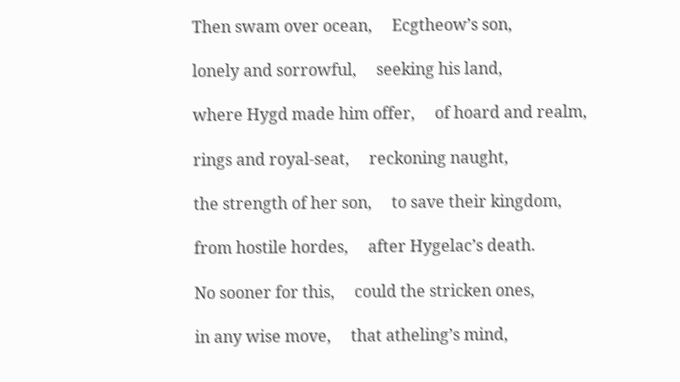Then swam over ocean,     Ecgtheow’s son,

lonely and sorrowful,     seeking his land,

where Hygd made him offer,     of hoard and realm,

rings and royal-seat,     reckoning naught,

the strength of her son,     to save their kingdom,

from hostile hordes,     after Hygelac’s death.

No sooner for this,     could the stricken ones,

in any wise move,     that atheling’s mind,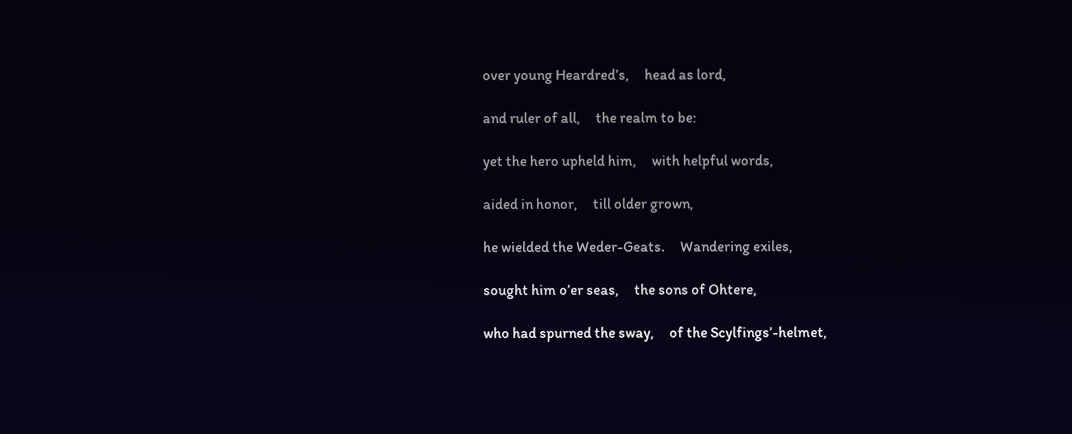over young Heardred’s,     head as lord,

and ruler of all,     the realm to be:

yet the hero upheld him,     with helpful words,

aided in honor,     till older grown,

he wielded the Weder-Geats.     Wandering exiles,

sought him o’er seas,     the sons of Ohtere,

who had spurned the sway,     of the Scylfings’-helmet,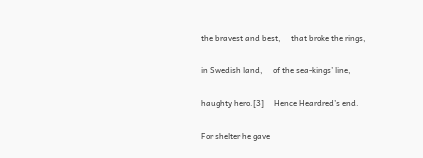the bravest and best,     that broke the rings,

in Swedish land,     of the sea-kings’ line,

haughty hero.[3]     Hence Heardred’s end.

For shelter he gave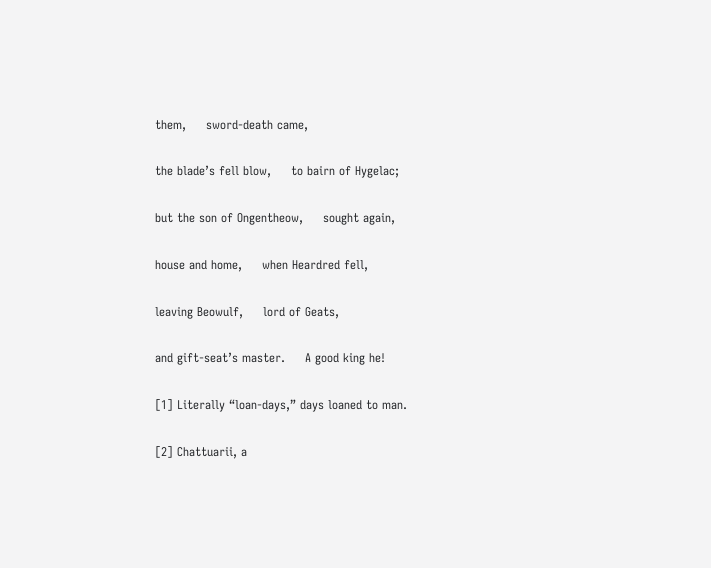them,     sword-death came,

the blade’s fell blow,     to bairn of Hygelac;

but the son of Ongentheow,     sought again,

house and home,     when Heardred fell,

leaving Beowulf,     lord of Geats,

and gift-seat’s master.     A good king he!

[1] Literally “loan-days,” days loaned to man.

[2] Chattuarii, a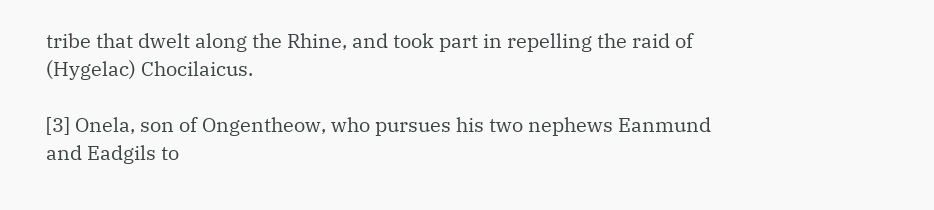tribe that dwelt along the Rhine, and took part in repelling the raid of (Hygelac) Chocilaicus.

[3] Onela, son of Ongentheow, who pursues his two nephews Eanmund and Eadgils to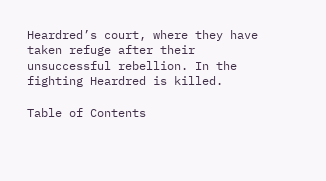Heardred’s court, where they have taken refuge after their unsuccessful rebellion. In the fighting Heardred is killed.

Table of Contents